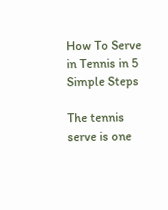How To Serve in Tennis in 5 Simple Steps

The tennis serve is one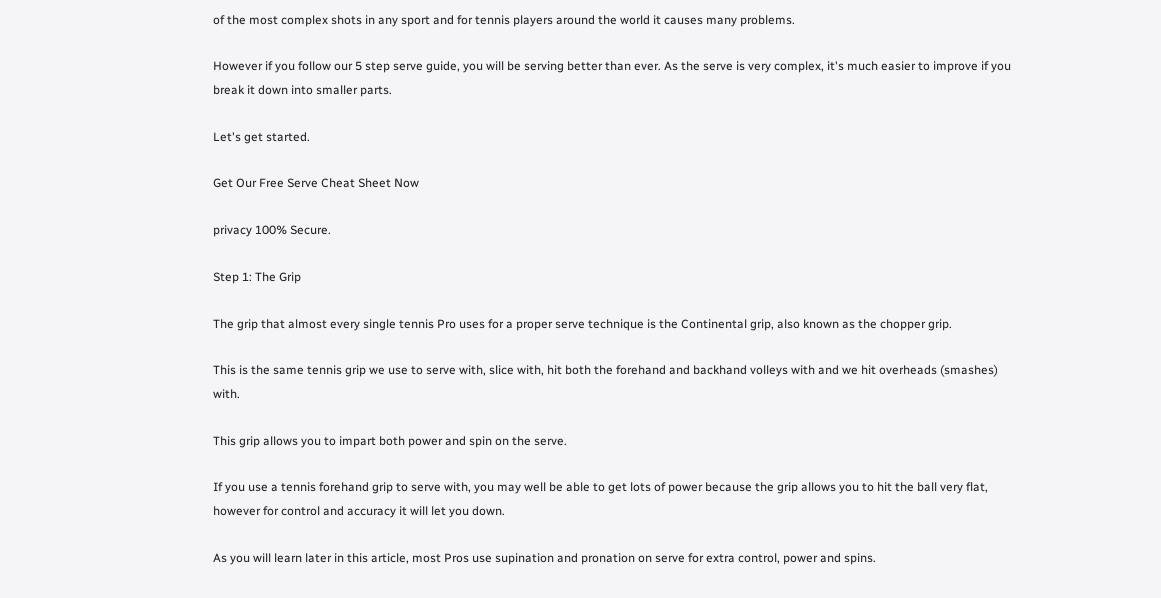of the most complex shots in any sport and for tennis players around the world it causes many problems.

However if you follow our 5 step serve guide, you will be serving better than ever. As the serve is very complex, it's much easier to improve if you break it down into smaller parts.

Let's get started.

Get Our Free Serve Cheat Sheet Now

privacy 100% Secure.

Step 1: The Grip

The grip that almost every single tennis Pro uses for a proper serve technique is the Continental grip, also known as the chopper grip.

This is the same tennis grip we use to serve with, slice with, hit both the forehand and backhand volleys with and we hit overheads (smashes) with.

This grip allows you to impart both power and spin on the serve.

If you use a tennis forehand grip to serve with, you may well be able to get lots of power because the grip allows you to hit the ball very flat, however for control and accuracy it will let you down.

As you will learn later in this article, most Pros use supination and pronation on serve for extra control, power and spins.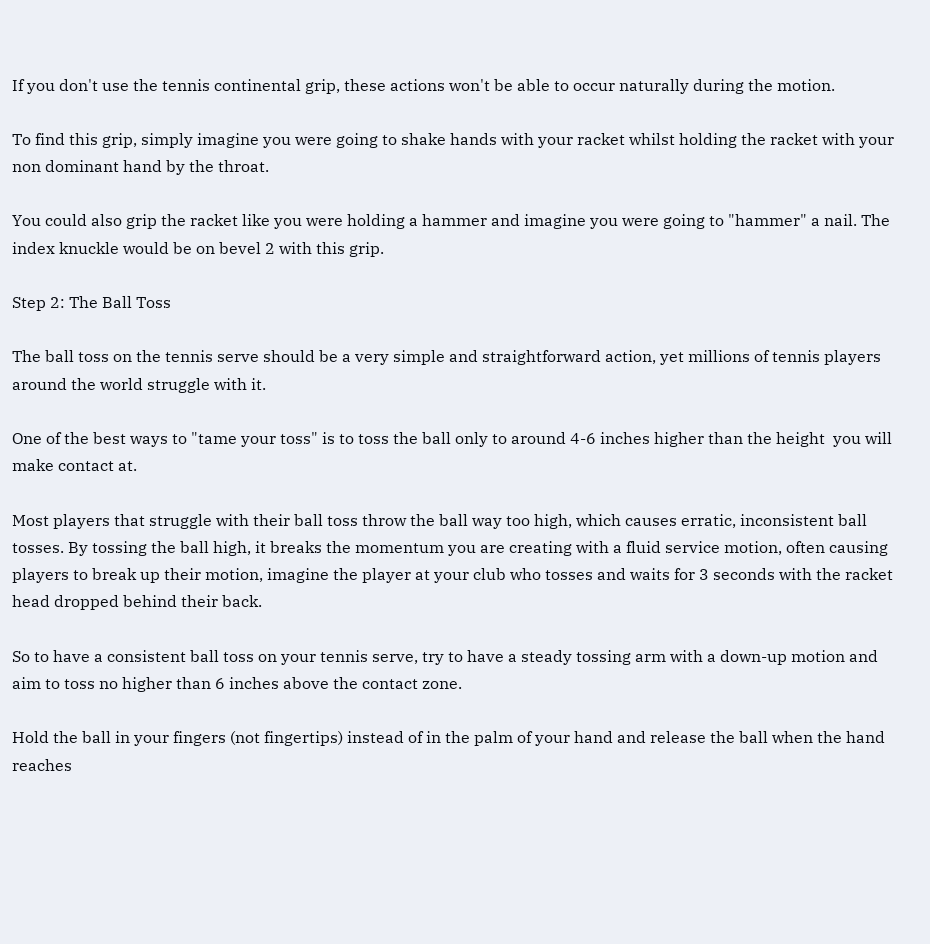If you don't use the tennis continental grip, these actions won't be able to occur naturally during the motion.

To find this grip, simply imagine you were going to shake hands with your racket whilst holding the racket with your non dominant hand by the throat.

You could also grip the racket like you were holding a hammer and imagine you were going to "hammer" a nail. The index knuckle would be on bevel 2 with this grip.

Step 2: The Ball Toss

The ball toss on the tennis serve should be a very simple and straightforward action, yet millions of tennis players around the world struggle with it.

One of the best ways to "tame your toss" is to toss the ball only to around 4-6 inches higher than the height  you will make contact at.

Most players that struggle with their ball toss throw the ball way too high, which causes erratic, inconsistent ball tosses. By tossing the ball high, it breaks the momentum you are creating with a fluid service motion, often causing players to break up their motion, imagine the player at your club who tosses and waits for 3 seconds with the racket head dropped behind their back.

So to have a consistent ball toss on your tennis serve, try to have a steady tossing arm with a down-up motion and aim to toss no higher than 6 inches above the contact zone.

Hold the ball in your fingers (not fingertips) instead of in the palm of your hand and release the ball when the hand reaches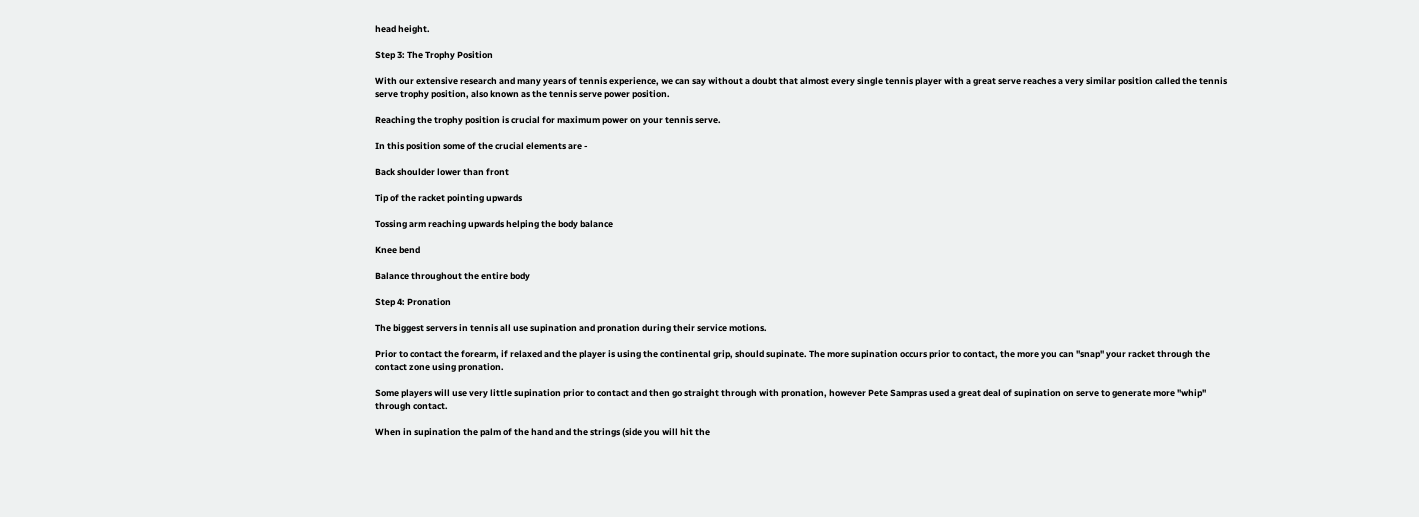head height.

Step 3: The Trophy Position

With our extensive research and many years of tennis experience, we can say without a doubt that almost every single tennis player with a great serve reaches a very similar position called the tennis serve trophy position, also known as the tennis serve power position.

Reaching the trophy position is crucial for maximum power on your tennis serve.

In this position some of the crucial elements are -

Back shoulder lower than front

Tip of the racket pointing upwards

Tossing arm reaching upwards helping the body balance

Knee bend

Balance throughout the entire body

Step 4: Pronation

The biggest servers in tennis all use supination and pronation during their service motions.

Prior to contact the forearm, if relaxed and the player is using the continental grip, should supinate. The more supination occurs prior to contact, the more you can "snap" your racket through the contact zone using pronation.

Some players will use very little supination prior to contact and then go straight through with pronation, however Pete Sampras used a great deal of supination on serve to generate more "whip" through contact.

When in supination the palm of the hand and the strings (side you will hit the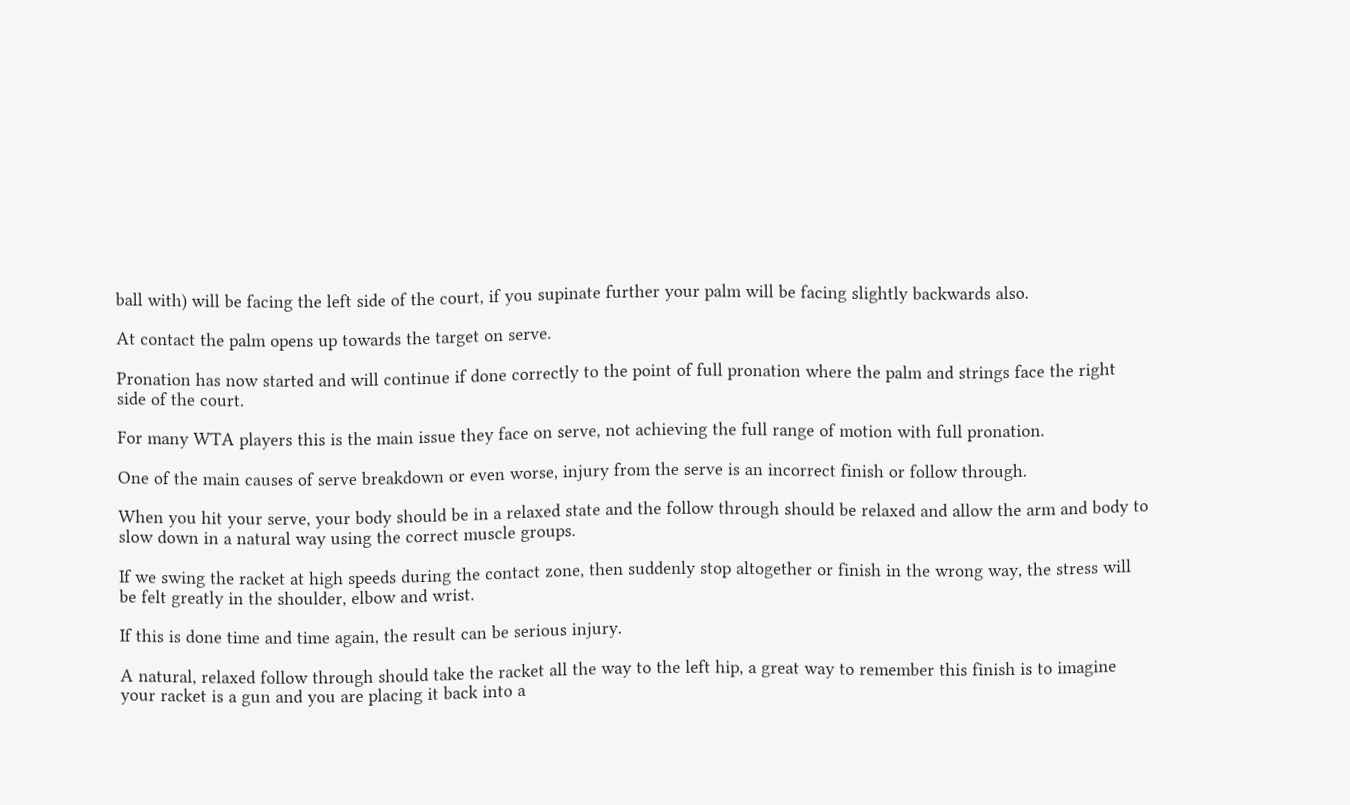ball with) will be facing the left side of the court, if you supinate further your palm will be facing slightly backwards also.

At contact the palm opens up towards the target on serve.

Pronation has now started and will continue if done correctly to the point of full pronation where the palm and strings face the right side of the court.

For many WTA players this is the main issue they face on serve, not achieving the full range of motion with full pronation.

One of the main causes of serve breakdown or even worse, injury from the serve is an incorrect finish or follow through.

When you hit your serve, your body should be in a relaxed state and the follow through should be relaxed and allow the arm and body to slow down in a natural way using the correct muscle groups.

If we swing the racket at high speeds during the contact zone, then suddenly stop altogether or finish in the wrong way, the stress will be felt greatly in the shoulder, elbow and wrist.

If this is done time and time again, the result can be serious injury.

A natural, relaxed follow through should take the racket all the way to the left hip, a great way to remember this finish is to imagine your racket is a gun and you are placing it back into a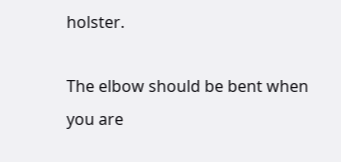holster.

The elbow should be bent when you are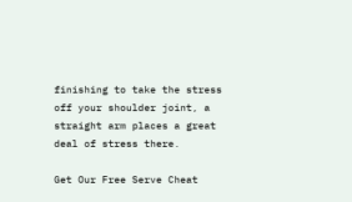finishing to take the stress off your shoulder joint, a straight arm places a great deal of stress there.

Get Our Free Serve Cheat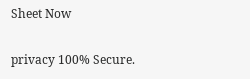Sheet Now

privacy 100% Secure.